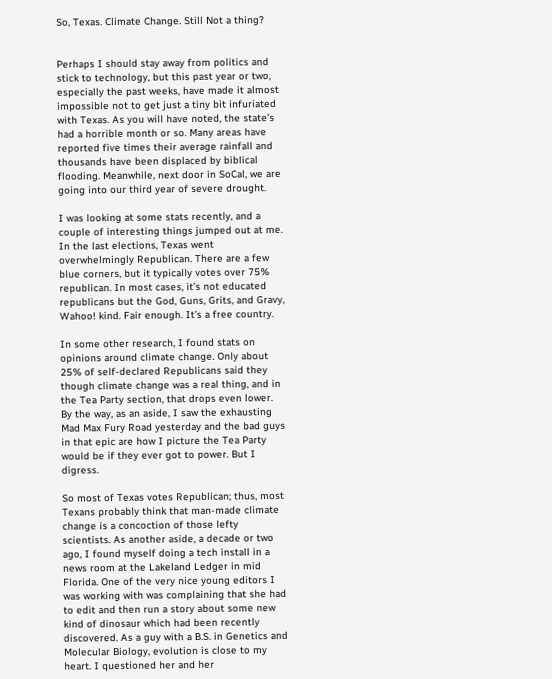So, Texas. Climate Change. Still Not a thing?


Perhaps I should stay away from politics and stick to technology, but this past year or two, especially the past weeks, have made it almost impossible not to get just a tiny bit infuriated with Texas. As you will have noted, the state’s had a horrible month or so. Many areas have reported five times their average rainfall and thousands have been displaced by biblical flooding. Meanwhile, next door in SoCal, we are going into our third year of severe drought.

I was looking at some stats recently, and a couple of interesting things jumped out at me. In the last elections, Texas went overwhelmingly Republican. There are a few blue corners, but it typically votes over 75% republican. In most cases, it’s not educated republicans but the God, Guns, Grits, and Gravy, Wahoo! kind. Fair enough. It’s a free country.

In some other research, I found stats on opinions around climate change. Only about 25% of self-declared Republicans said they though climate change was a real thing, and in the Tea Party section, that drops even lower. By the way, as an aside, I saw the exhausting Mad Max Fury Road yesterday and the bad guys in that epic are how I picture the Tea Party would be if they ever got to power. But I digress.

So most of Texas votes Republican; thus, most Texans probably think that man-made climate change is a concoction of those lefty scientists. As another aside, a decade or two ago, I found myself doing a tech install in a news room at the Lakeland Ledger in mid Florida. One of the very nice young editors I was working with was complaining that she had to edit and then run a story about some new kind of dinosaur which had been recently discovered. As a guy with a B.S. in Genetics and Molecular Biology, evolution is close to my heart. I questioned her and her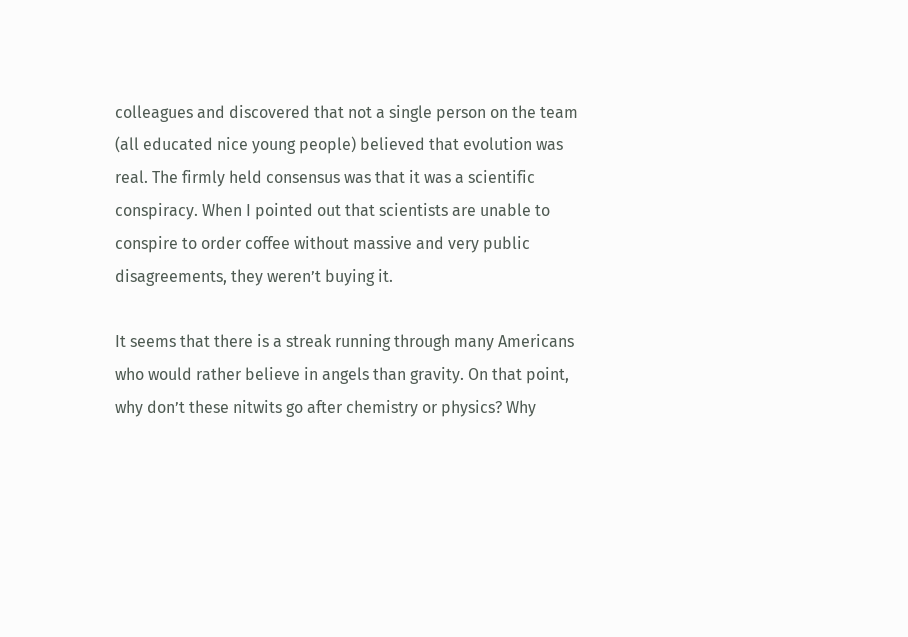colleagues and discovered that not a single person on the team (all educated nice young people) believed that evolution was real. The firmly held consensus was that it was a scientific conspiracy. When I pointed out that scientists are unable to conspire to order coffee without massive and very public disagreements, they weren’t buying it.

It seems that there is a streak running through many Americans who would rather believe in angels than gravity. On that point, why don’t these nitwits go after chemistry or physics? Why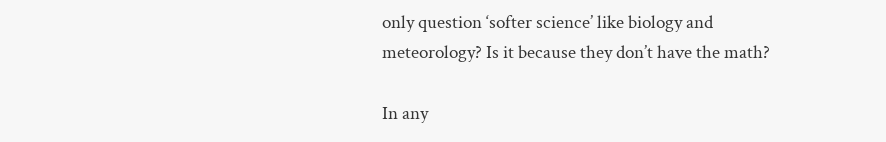only question ‘softer science’ like biology and meteorology? Is it because they don’t have the math?

In any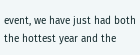event, we have just had both the hottest year and the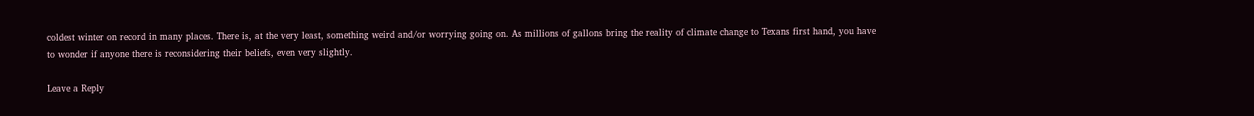coldest winter on record in many places. There is, at the very least, something weird and/or worrying going on. As millions of gallons bring the reality of climate change to Texans first hand, you have to wonder if anyone there is reconsidering their beliefs, even very slightly.

Leave a Reply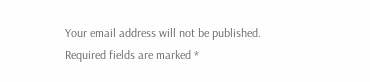Your email address will not be published. Required fields are marked *